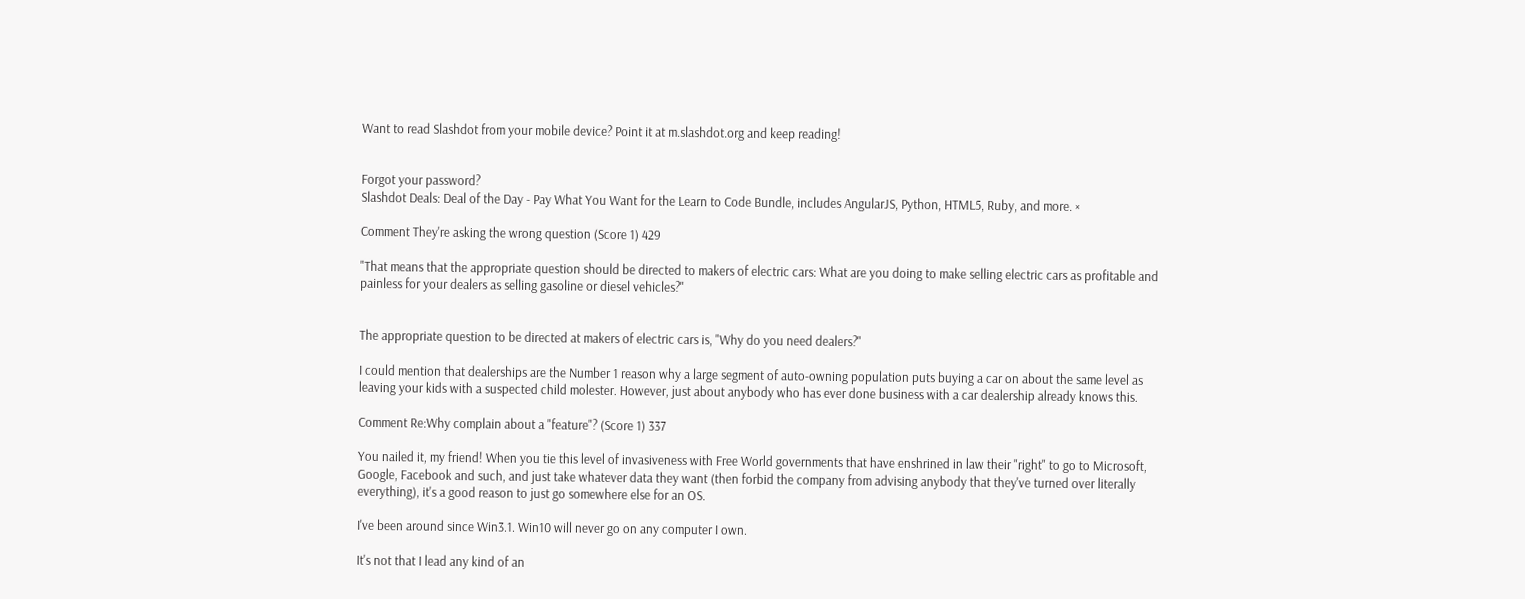Want to read Slashdot from your mobile device? Point it at m.slashdot.org and keep reading!


Forgot your password?
Slashdot Deals: Deal of the Day - Pay What You Want for the Learn to Code Bundle, includes AngularJS, Python, HTML5, Ruby, and more. ×

Comment They're asking the wrong question (Score 1) 429

"That means that the appropriate question should be directed to makers of electric cars: What are you doing to make selling electric cars as profitable and painless for your dealers as selling gasoline or diesel vehicles?"


The appropriate question to be directed at makers of electric cars is, "Why do you need dealers?"

I could mention that dealerships are the Number 1 reason why a large segment of auto-owning population puts buying a car on about the same level as leaving your kids with a suspected child molester. However, just about anybody who has ever done business with a car dealership already knows this.

Comment Re:Why complain about a "feature"? (Score 1) 337

You nailed it, my friend! When you tie this level of invasiveness with Free World governments that have enshrined in law their "right" to go to Microsoft, Google, Facebook and such, and just take whatever data they want (then forbid the company from advising anybody that they've turned over literally everything), it's a good reason to just go somewhere else for an OS.

I've been around since Win3.1. Win10 will never go on any computer I own.

It's not that I lead any kind of an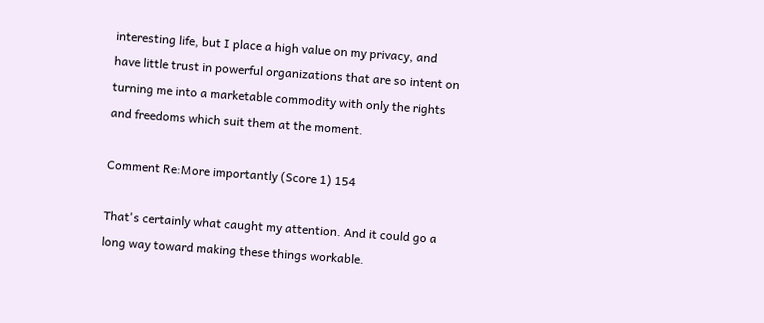interesting life, but I place a high value on my privacy, and have little trust in powerful organizations that are so intent on turning me into a marketable commodity with only the rights and freedoms which suit them at the moment.

Comment Re:More importantly (Score 1) 154

That's certainly what caught my attention. And it could go a long way toward making these things workable.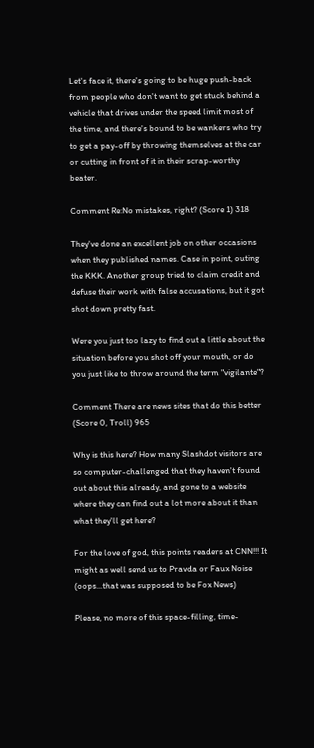Let's face it, there's going to be huge push-back from people who don't want to get stuck behind a vehicle that drives under the speed limit most of the time, and there's bound to be wankers who try to get a pay-off by throwing themselves at the car or cutting in front of it in their scrap-worthy beater.

Comment Re:No mistakes, right? (Score 1) 318

They've done an excellent job on other occasions when they published names. Case in point, outing the KKK. Another group tried to claim credit and defuse their work with false accusations, but it got shot down pretty fast.

Were you just too lazy to find out a little about the situation before you shot off your mouth, or do you just like to throw around the term "vigilante"?

Comment There are news sites that do this better (Score 0, Troll) 965

Why is this here? How many Slashdot visitors are so computer-challenged that they haven't found out about this already, and gone to a website where they can find out a lot more about it than what they'll get here?

For the love of god, this points readers at CNN!!! It might as well send us to Pravda or Faux Noise (oops...that was supposed to be Fox News)

Please, no more of this space-filling, time-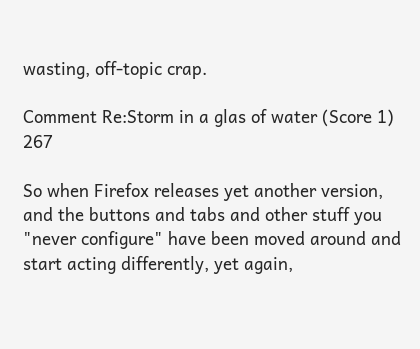wasting, off-topic crap.

Comment Re:Storm in a glas of water (Score 1) 267

So when Firefox releases yet another version, and the buttons and tabs and other stuff you "never configure" have been moved around and start acting differently, yet again,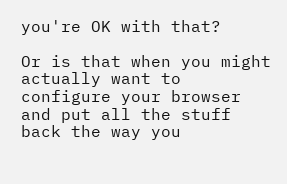you're OK with that?

Or is that when you might actually want to configure your browser and put all the stuff back the way you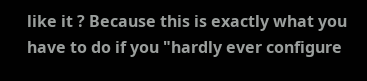like it ? Because this is exactly what you have to do if you "hardly ever configure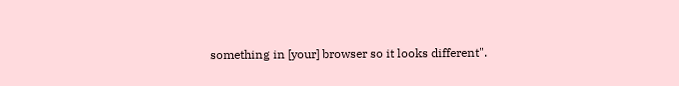something in [your] browser so it looks different".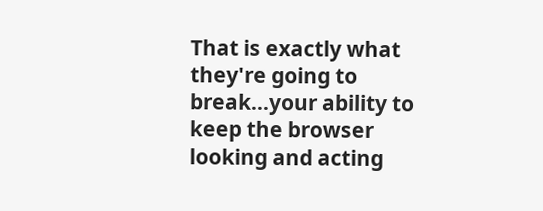That is exactly what they're going to break...your ability to keep the browser looking and acting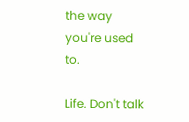the way you're used to.

Life. Don't talk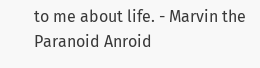to me about life. - Marvin the Paranoid Anroid